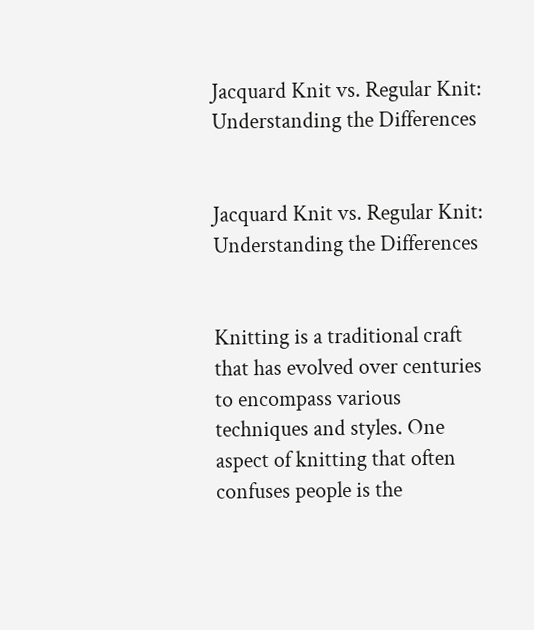Jacquard Knit vs. Regular Knit: Understanding the Differences


Jacquard Knit vs. Regular Knit: Understanding the Differences


Knitting is a traditional craft that has evolved over centuries to encompass various techniques and styles. One aspect of knitting that often confuses people is the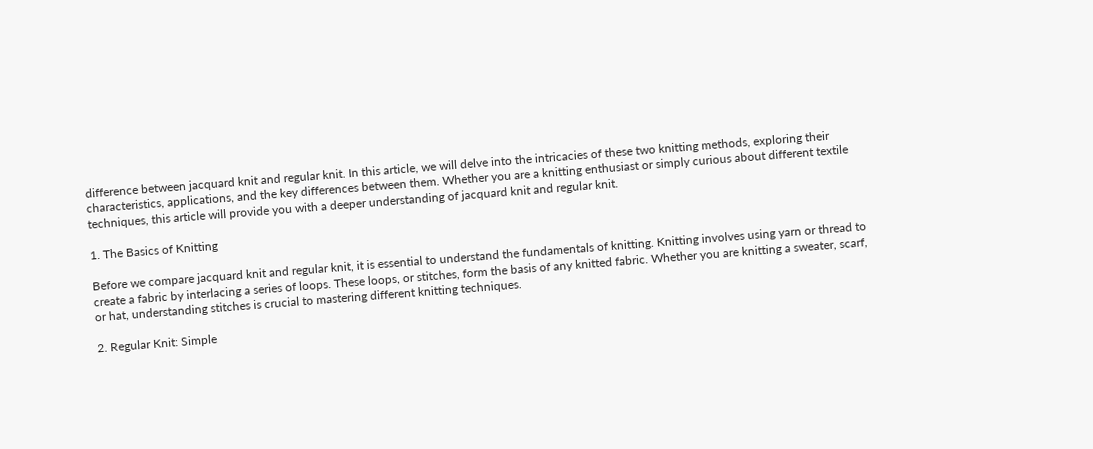difference between jacquard knit and regular knit. In this article, we will delve into the intricacies of these two knitting methods, exploring their characteristics, applications, and the key differences between them. Whether you are a knitting enthusiast or simply curious about different textile techniques, this article will provide you with a deeper understanding of jacquard knit and regular knit.

1. The Basics of Knitting

Before we compare jacquard knit and regular knit, it is essential to understand the fundamentals of knitting. Knitting involves using yarn or thread to create a fabric by interlacing a series of loops. These loops, or stitches, form the basis of any knitted fabric. Whether you are knitting a sweater, scarf, or hat, understanding stitches is crucial to mastering different knitting techniques.

2. Regular Knit: Simple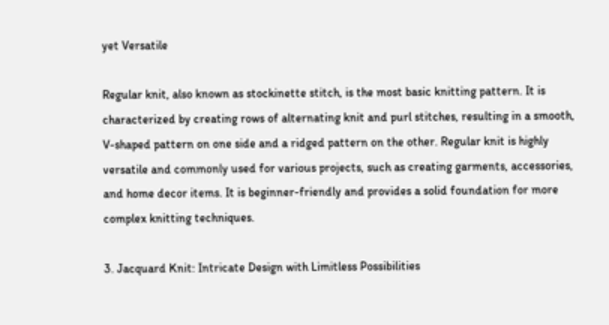yet Versatile

Regular knit, also known as stockinette stitch, is the most basic knitting pattern. It is characterized by creating rows of alternating knit and purl stitches, resulting in a smooth, V-shaped pattern on one side and a ridged pattern on the other. Regular knit is highly versatile and commonly used for various projects, such as creating garments, accessories, and home decor items. It is beginner-friendly and provides a solid foundation for more complex knitting techniques.

3. Jacquard Knit: Intricate Design with Limitless Possibilities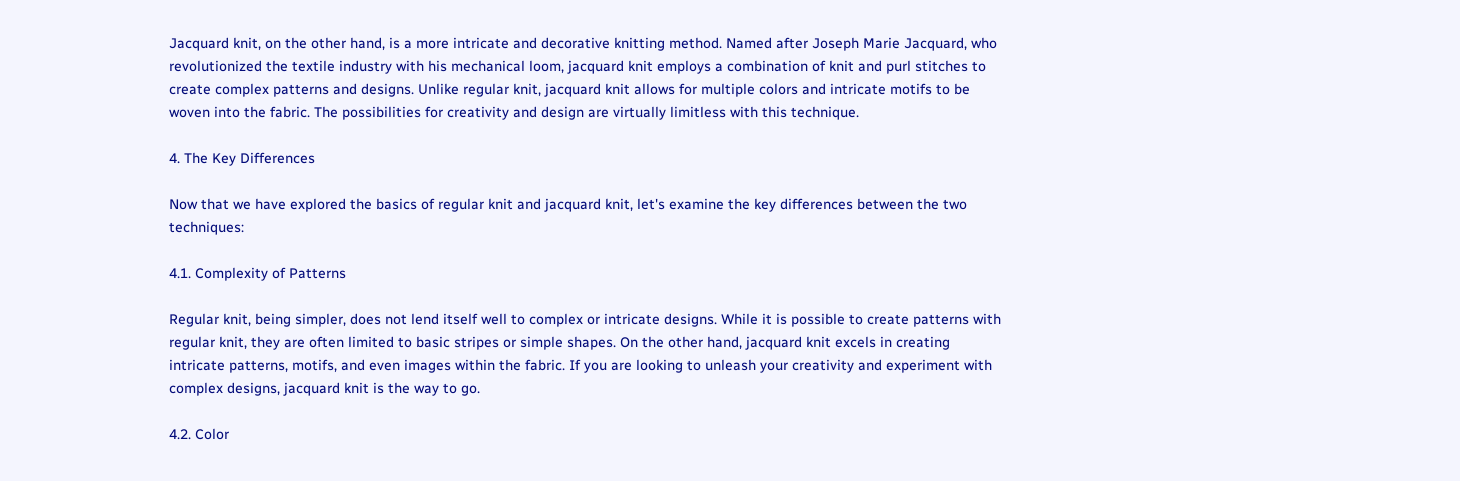Jacquard knit, on the other hand, is a more intricate and decorative knitting method. Named after Joseph Marie Jacquard, who revolutionized the textile industry with his mechanical loom, jacquard knit employs a combination of knit and purl stitches to create complex patterns and designs. Unlike regular knit, jacquard knit allows for multiple colors and intricate motifs to be woven into the fabric. The possibilities for creativity and design are virtually limitless with this technique.

4. The Key Differences

Now that we have explored the basics of regular knit and jacquard knit, let's examine the key differences between the two techniques:

4.1. Complexity of Patterns

Regular knit, being simpler, does not lend itself well to complex or intricate designs. While it is possible to create patterns with regular knit, they are often limited to basic stripes or simple shapes. On the other hand, jacquard knit excels in creating intricate patterns, motifs, and even images within the fabric. If you are looking to unleash your creativity and experiment with complex designs, jacquard knit is the way to go.

4.2. Color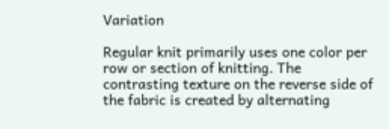Variation

Regular knit primarily uses one color per row or section of knitting. The contrasting texture on the reverse side of the fabric is created by alternating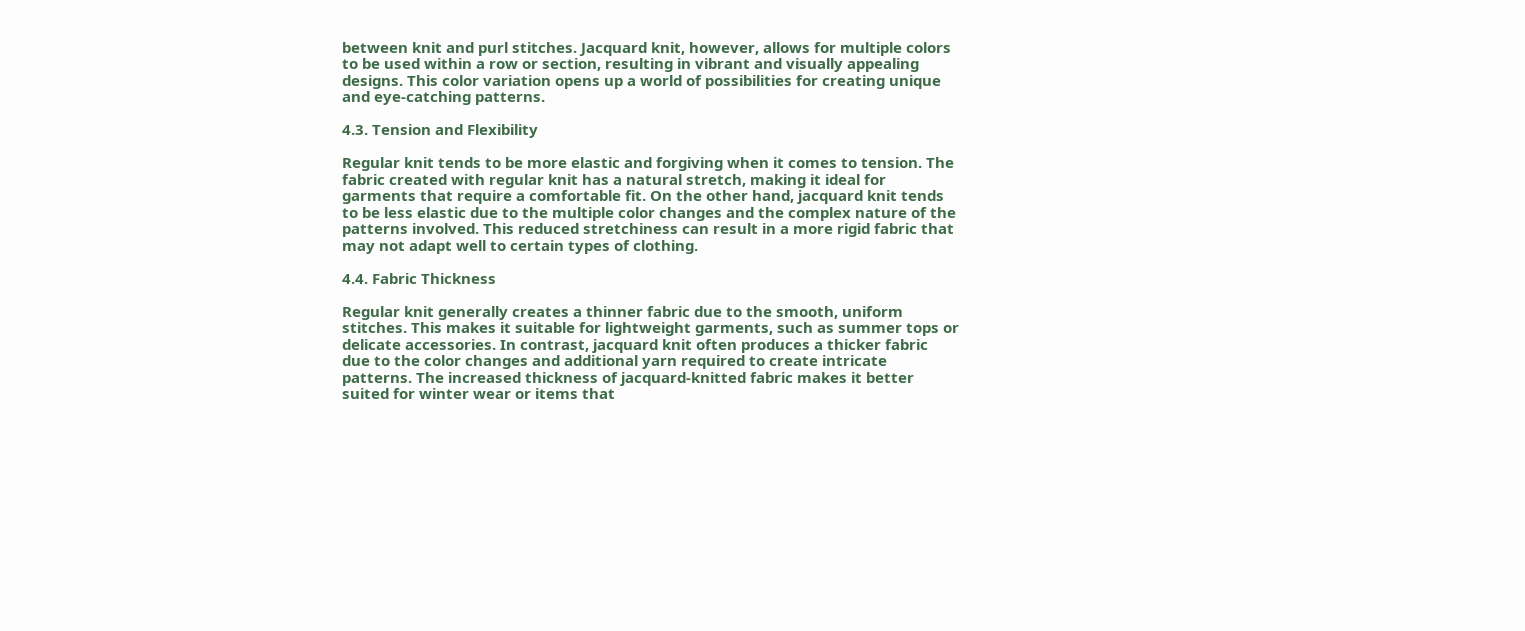between knit and purl stitches. Jacquard knit, however, allows for multiple colors to be used within a row or section, resulting in vibrant and visually appealing designs. This color variation opens up a world of possibilities for creating unique and eye-catching patterns.

4.3. Tension and Flexibility

Regular knit tends to be more elastic and forgiving when it comes to tension. The fabric created with regular knit has a natural stretch, making it ideal for garments that require a comfortable fit. On the other hand, jacquard knit tends to be less elastic due to the multiple color changes and the complex nature of the patterns involved. This reduced stretchiness can result in a more rigid fabric that may not adapt well to certain types of clothing.

4.4. Fabric Thickness

Regular knit generally creates a thinner fabric due to the smooth, uniform stitches. This makes it suitable for lightweight garments, such as summer tops or delicate accessories. In contrast, jacquard knit often produces a thicker fabric due to the color changes and additional yarn required to create intricate patterns. The increased thickness of jacquard-knitted fabric makes it better suited for winter wear or items that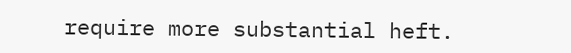require more substantial heft.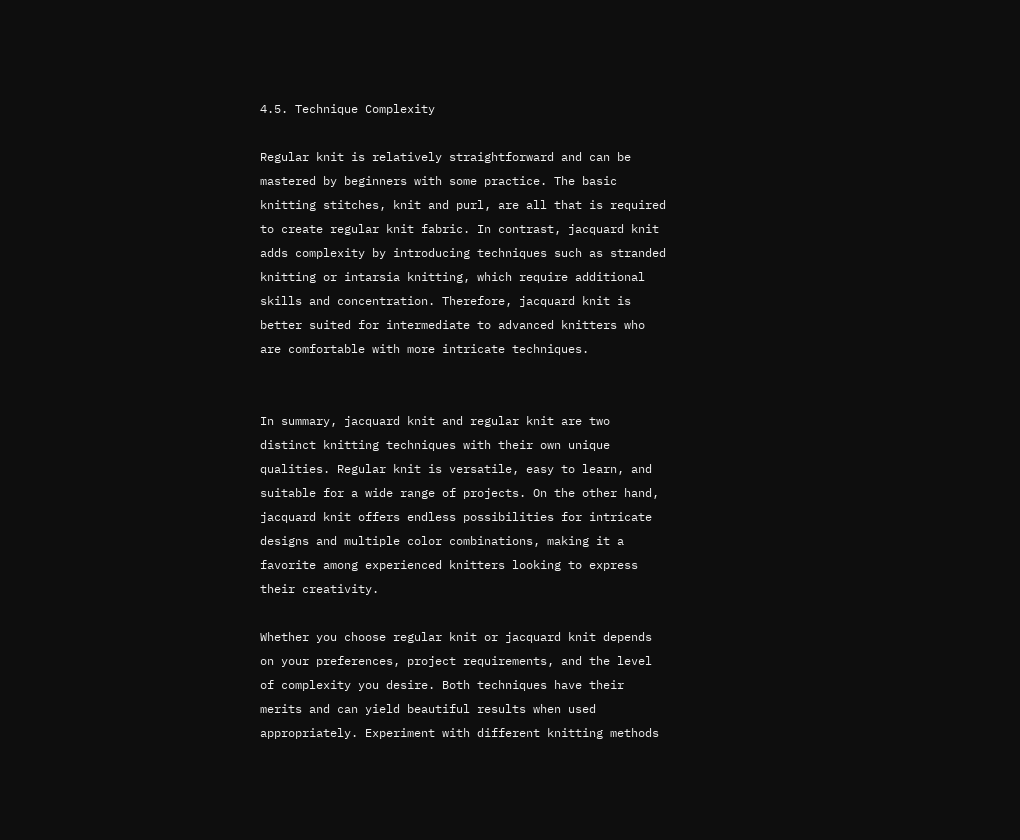4.5. Technique Complexity

Regular knit is relatively straightforward and can be mastered by beginners with some practice. The basic knitting stitches, knit and purl, are all that is required to create regular knit fabric. In contrast, jacquard knit adds complexity by introducing techniques such as stranded knitting or intarsia knitting, which require additional skills and concentration. Therefore, jacquard knit is better suited for intermediate to advanced knitters who are comfortable with more intricate techniques.


In summary, jacquard knit and regular knit are two distinct knitting techniques with their own unique qualities. Regular knit is versatile, easy to learn, and suitable for a wide range of projects. On the other hand, jacquard knit offers endless possibilities for intricate designs and multiple color combinations, making it a favorite among experienced knitters looking to express their creativity.

Whether you choose regular knit or jacquard knit depends on your preferences, project requirements, and the level of complexity you desire. Both techniques have their merits and can yield beautiful results when used appropriately. Experiment with different knitting methods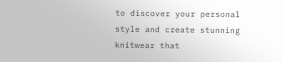to discover your personal style and create stunning knitwear that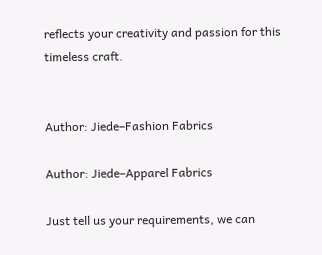reflects your creativity and passion for this timeless craft.


Author: Jiede–Fashion Fabrics

Author: Jiede–Apparel Fabrics

Just tell us your requirements, we can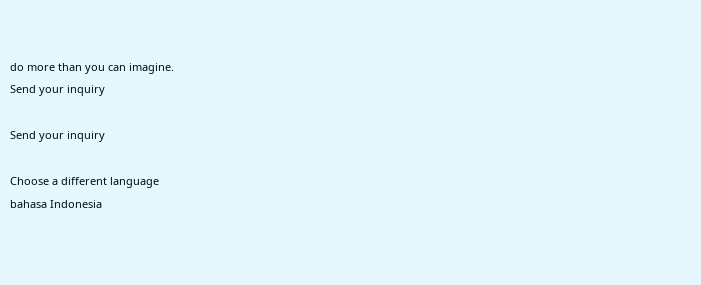do more than you can imagine.
Send your inquiry

Send your inquiry

Choose a different language
bahasa Indonesia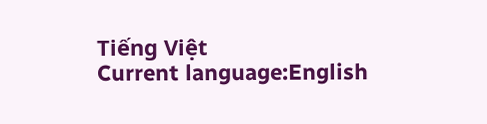Tiếng Việt
Current language:English